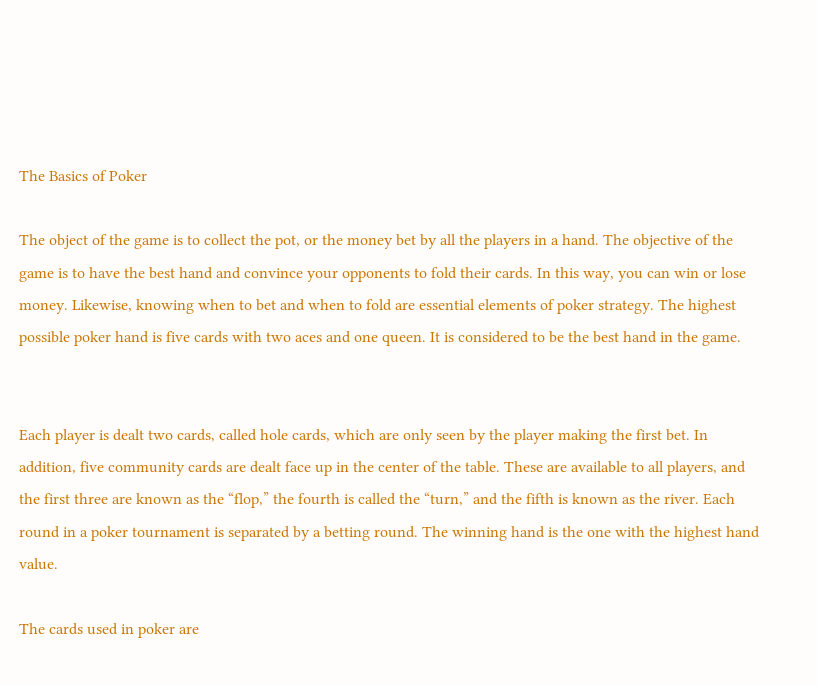The Basics of Poker

The object of the game is to collect the pot, or the money bet by all the players in a hand. The objective of the game is to have the best hand and convince your opponents to fold their cards. In this way, you can win or lose money. Likewise, knowing when to bet and when to fold are essential elements of poker strategy. The highest possible poker hand is five cards with two aces and one queen. It is considered to be the best hand in the game.


Each player is dealt two cards, called hole cards, which are only seen by the player making the first bet. In addition, five community cards are dealt face up in the center of the table. These are available to all players, and the first three are known as the “flop,” the fourth is called the “turn,” and the fifth is known as the river. Each round in a poker tournament is separated by a betting round. The winning hand is the one with the highest hand value.

The cards used in poker are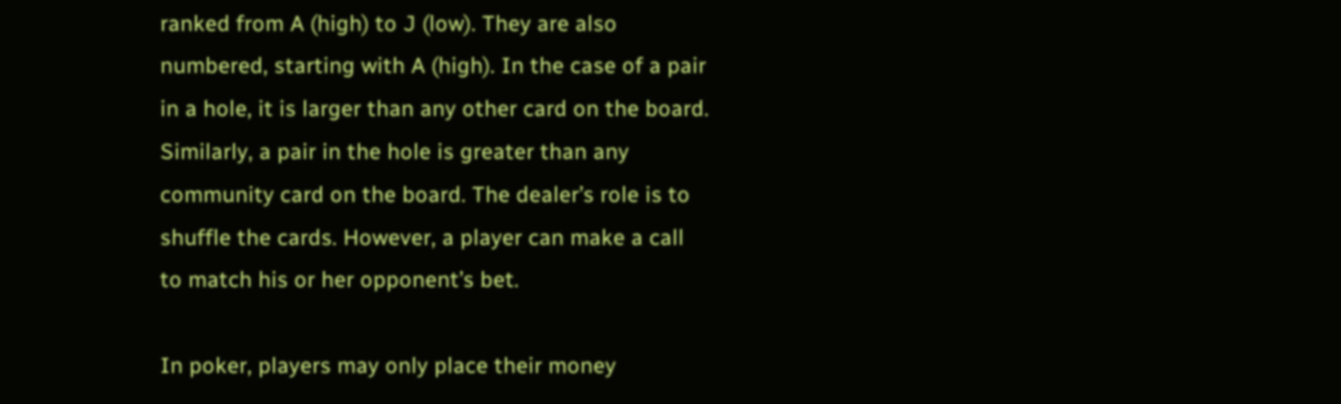ranked from A (high) to J (low). They are also numbered, starting with A (high). In the case of a pair in a hole, it is larger than any other card on the board. Similarly, a pair in the hole is greater than any community card on the board. The dealer’s role is to shuffle the cards. However, a player can make a call to match his or her opponent’s bet.

In poker, players may only place their money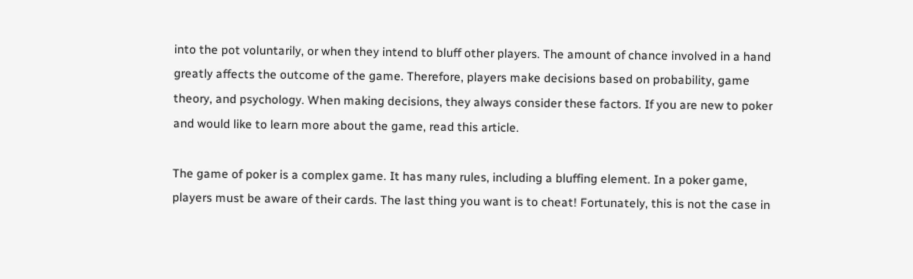into the pot voluntarily, or when they intend to bluff other players. The amount of chance involved in a hand greatly affects the outcome of the game. Therefore, players make decisions based on probability, game theory, and psychology. When making decisions, they always consider these factors. If you are new to poker and would like to learn more about the game, read this article.

The game of poker is a complex game. It has many rules, including a bluffing element. In a poker game, players must be aware of their cards. The last thing you want is to cheat! Fortunately, this is not the case in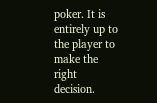poker. It is entirely up to the player to make the right decision.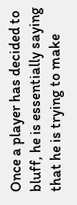Once a player has decided to bluff, he is essentially saying that he is trying to make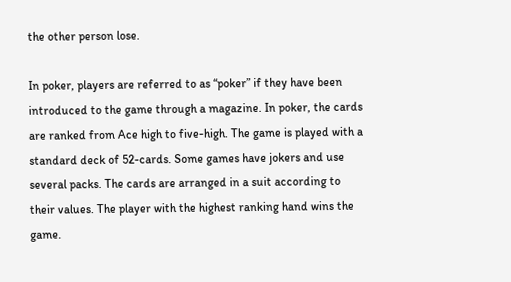the other person lose.

In poker, players are referred to as “poker” if they have been introduced to the game through a magazine. In poker, the cards are ranked from Ace high to five-high. The game is played with a standard deck of 52-cards. Some games have jokers and use several packs. The cards are arranged in a suit according to their values. The player with the highest ranking hand wins the game.